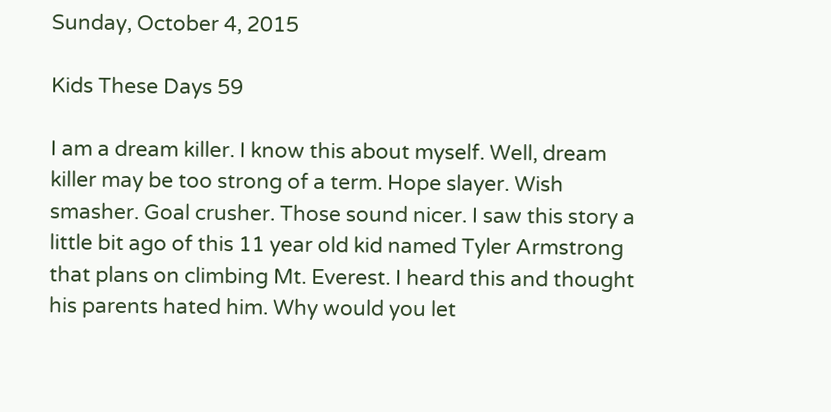Sunday, October 4, 2015

Kids These Days 59

I am a dream killer. I know this about myself. Well, dream killer may be too strong of a term. Hope slayer. Wish smasher. Goal crusher. Those sound nicer. I saw this story a little bit ago of this 11 year old kid named Tyler Armstrong that plans on climbing Mt. Everest. I heard this and thought his parents hated him. Why would you let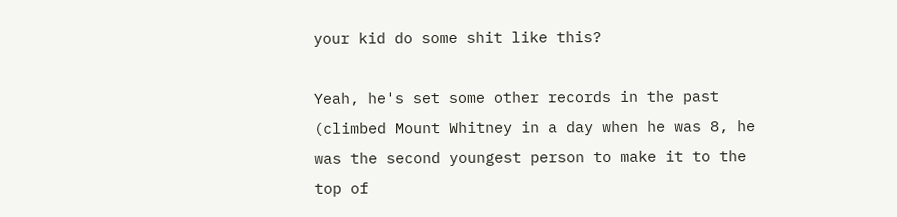your kid do some shit like this?

Yeah, he's set some other records in the past (climbed Mount Whitney in a day when he was 8, he was the second youngest person to make it to the top of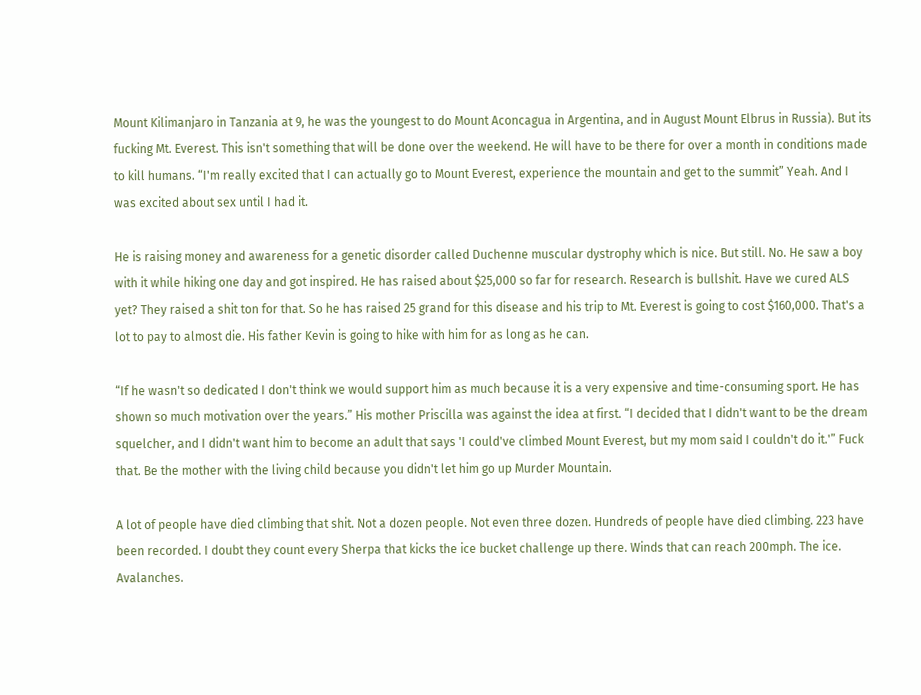Mount Kilimanjaro in Tanzania at 9, he was the youngest to do Mount Aconcagua in Argentina, and in August Mount Elbrus in Russia). But its fucking Mt. Everest. This isn't something that will be done over the weekend. He will have to be there for over a month in conditions made to kill humans. “I'm really excited that I can actually go to Mount Everest, experience the mountain and get to the summit” Yeah. And I was excited about sex until I had it.

He is raising money and awareness for a genetic disorder called Duchenne muscular dystrophy which is nice. But still. No. He saw a boy with it while hiking one day and got inspired. He has raised about $25,000 so far for research. Research is bullshit. Have we cured ALS yet? They raised a shit ton for that. So he has raised 25 grand for this disease and his trip to Mt. Everest is going to cost $160,000. That's a lot to pay to almost die. His father Kevin is going to hike with him for as long as he can.

“If he wasn't so dedicated I don't think we would support him as much because it is a very expensive and time-consuming sport. He has shown so much motivation over the years.” His mother Priscilla was against the idea at first. “I decided that I didn't want to be the dream squelcher, and I didn't want him to become an adult that says 'I could've climbed Mount Everest, but my mom said I couldn't do it.'” Fuck that. Be the mother with the living child because you didn't let him go up Murder Mountain.

A lot of people have died climbing that shit. Not a dozen people. Not even three dozen. Hundreds of people have died climbing. 223 have been recorded. I doubt they count every Sherpa that kicks the ice bucket challenge up there. Winds that can reach 200mph. The ice. Avalanches.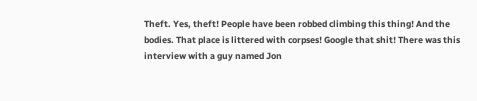Theft. Yes, theft! People have been robbed climbing this thing! And the bodies. That place is littered with corpses! Google that shit! There was this interview with a guy named Jon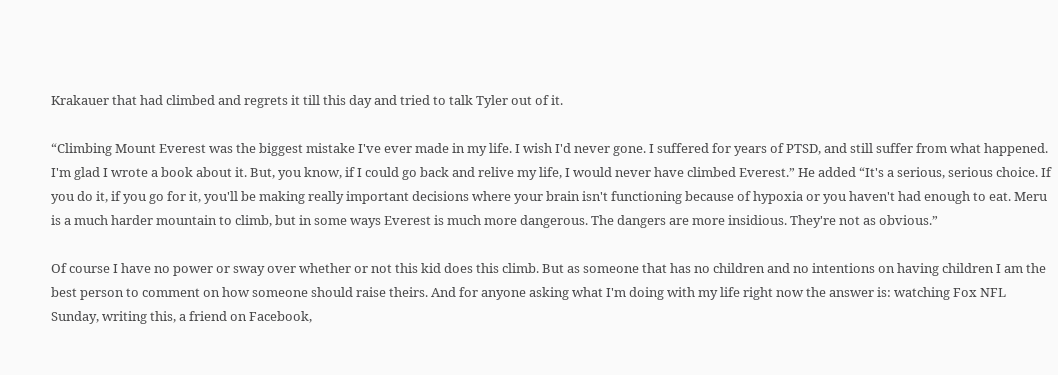Krakauer that had climbed and regrets it till this day and tried to talk Tyler out of it.

“Climbing Mount Everest was the biggest mistake I've ever made in my life. I wish I'd never gone. I suffered for years of PTSD, and still suffer from what happened. I'm glad I wrote a book about it. But, you know, if I could go back and relive my life, I would never have climbed Everest.” He added “It's a serious, serious choice. If you do it, if you go for it, you'll be making really important decisions where your brain isn't functioning because of hypoxia or you haven't had enough to eat. Meru is a much harder mountain to climb, but in some ways Everest is much more dangerous. The dangers are more insidious. They're not as obvious.”

Of course I have no power or sway over whether or not this kid does this climb. But as someone that has no children and no intentions on having children I am the best person to comment on how someone should raise theirs. And for anyone asking what I'm doing with my life right now the answer is: watching Fox NFL Sunday, writing this, a friend on Facebook,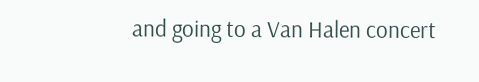and going to a Van Halen concert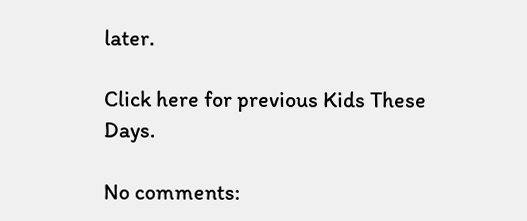later.

Click here for previous Kids These Days.

No comments: